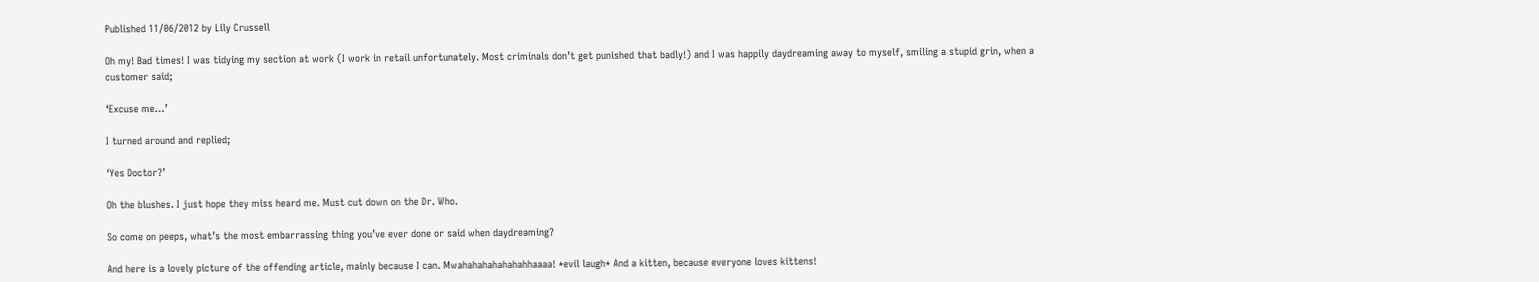Published 11/06/2012 by Lily Crussell

Oh my! Bad times! I was tidying my section at work (I work in retail unfortunately. Most criminals don’t get punished that badly!) and I was happily daydreaming away to myself, smiling a stupid grin, when a customer said;

‘Excuse me…’

I turned around and replied;

‘Yes Doctor?’

Oh the blushes. I just hope they miss heard me. Must cut down on the Dr. Who.

So come on peeps, what’s the most embarrassing thing you’ve ever done or said when daydreaming?

And here is a lovely picture of the offending article, mainly because I can. Mwahahahahahahahhaaaa! *evil laugh* And a kitten, because everyone loves kittens!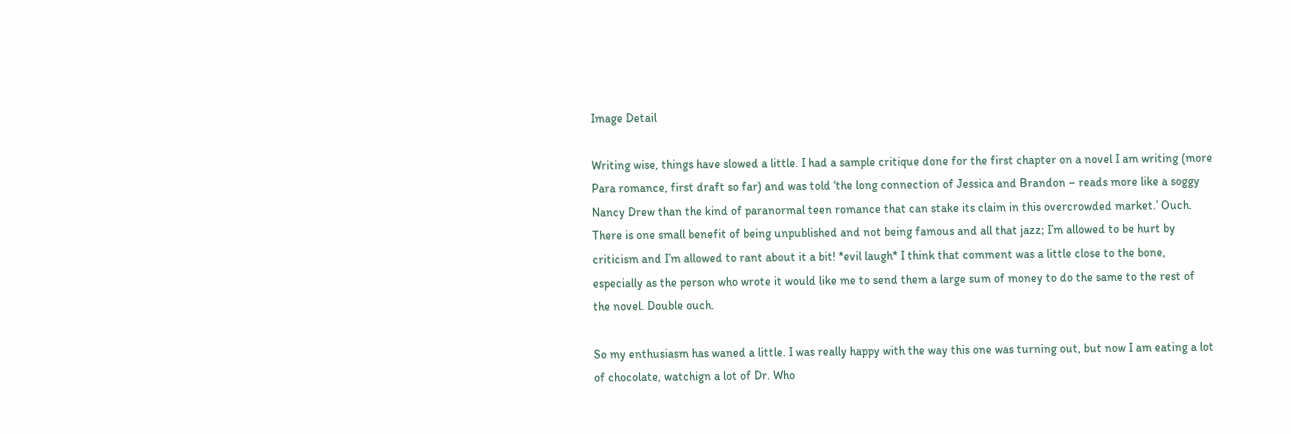Image Detail

Writing wise, things have slowed a little. I had a sample critique done for the first chapter on a novel I am writing (more Para romance, first draft so far) and was told ‘the long connection of Jessica and Brandon – reads more like a soggy Nancy Drew than the kind of paranormal teen romance that can stake its claim in this overcrowded market.’ Ouch. There is one small benefit of being unpublished and not being famous and all that jazz; I’m allowed to be hurt by criticism and I’m allowed to rant about it a bit! *evil laugh* I think that comment was a little close to the bone, especially as the person who wrote it would like me to send them a large sum of money to do the same to the rest of the novel. Double ouch.

So my enthusiasm has waned a little. I was really happy with the way this one was turning out, but now I am eating a lot of chocolate, watchign a lot of Dr. Who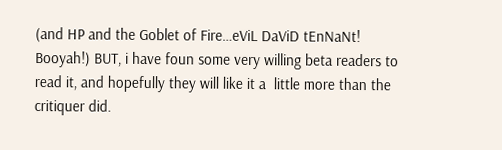(and HP and the Goblet of Fire…eViL DaViD tEnNaNt! Booyah!) BUT, i have foun some very willing beta readers to read it, and hopefully they will like it a  little more than the critiquer did.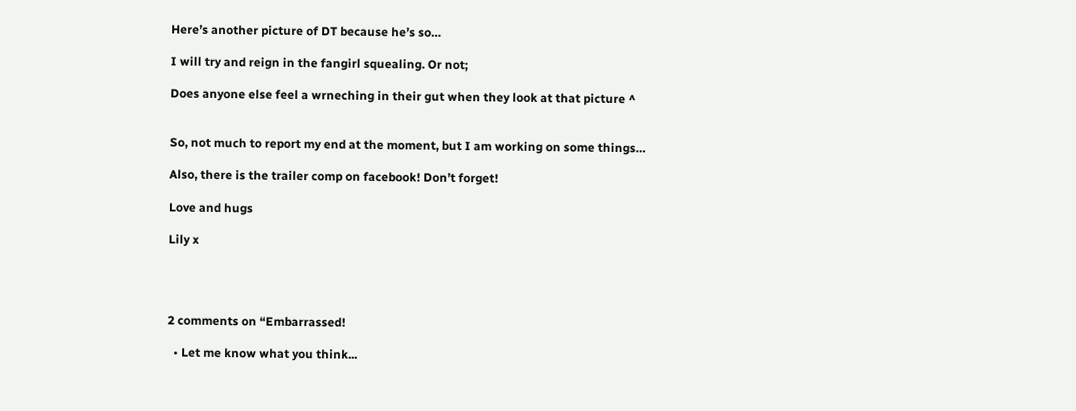Here’s another picture of DT because he’s so…

I will try and reign in the fangirl squealing. Or not;

Does anyone else feel a wrneching in their gut when they look at that picture ^


So, not much to report my end at the moment, but I am working on some things…

Also, there is the trailer comp on facebook! Don’t forget!

Love and hugs

Lily x




2 comments on “Embarrassed!

  • Let me know what you think...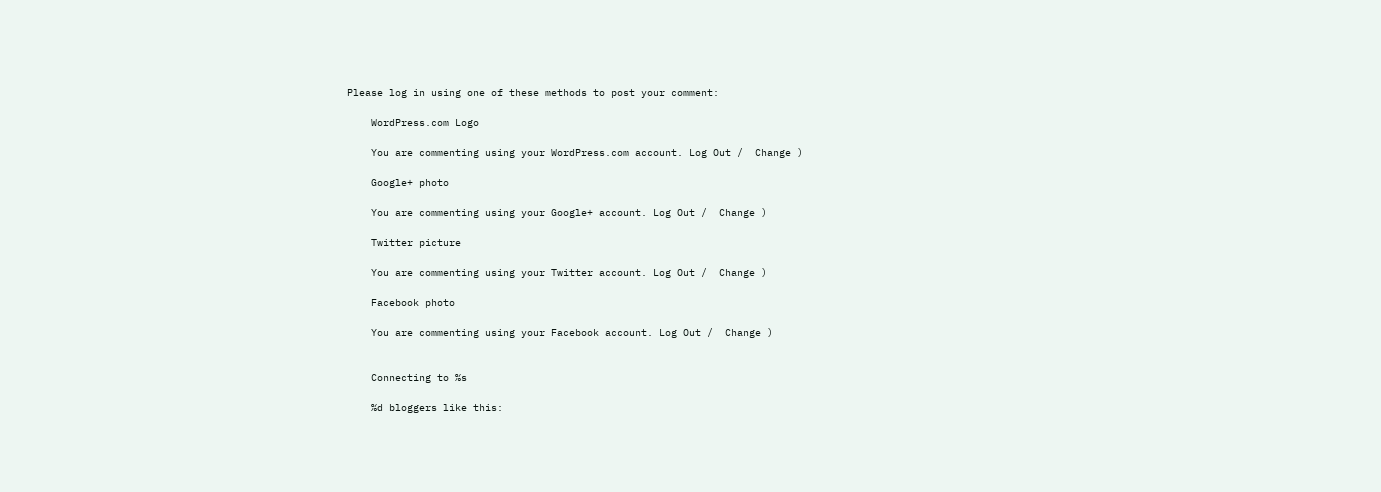Please log in using one of these methods to post your comment:

    WordPress.com Logo

    You are commenting using your WordPress.com account. Log Out /  Change )

    Google+ photo

    You are commenting using your Google+ account. Log Out /  Change )

    Twitter picture

    You are commenting using your Twitter account. Log Out /  Change )

    Facebook photo

    You are commenting using your Facebook account. Log Out /  Change )


    Connecting to %s

    %d bloggers like this: